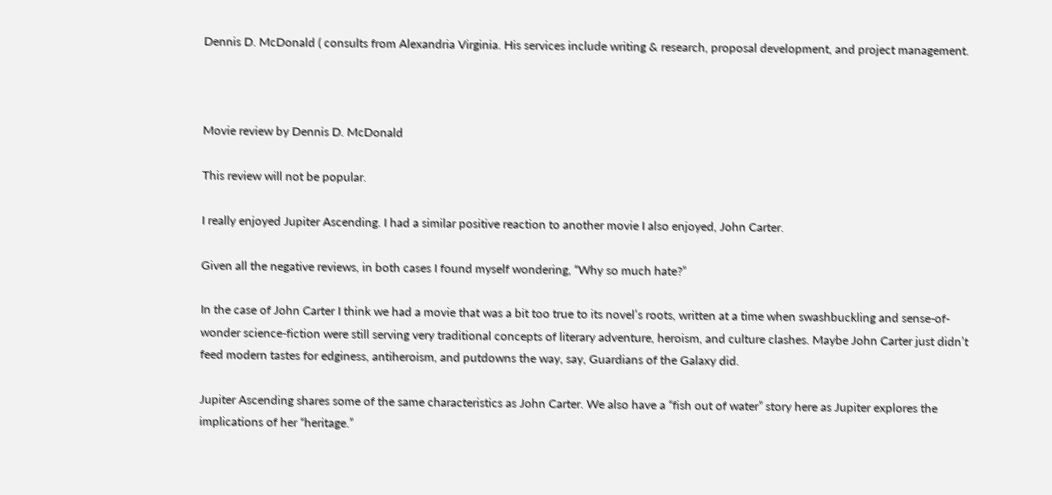Dennis D. McDonald ( consults from Alexandria Virginia. His services include writing & research, proposal development, and project management.



Movie review by Dennis D. McDonald

This review will not be popular.

I really enjoyed Jupiter Ascending. I had a similar positive reaction to another movie I also enjoyed, John Carter.

Given all the negative reviews, in both cases I found myself wondering, “Why so much hate?”

In the case of John Carter I think we had a movie that was a bit too true to its novel’s roots, written at a time when swashbuckling and sense-of-wonder science-fiction were still serving very traditional concepts of literary adventure, heroism, and culture clashes. Maybe John Carter just didn’t feed modern tastes for edginess, antiheroism, and putdowns the way, say, Guardians of the Galaxy did.

Jupiter Ascending shares some of the same characteristics as John Carter. We also have a “fish out of water” story here as Jupiter explores the implications of her “heritage.”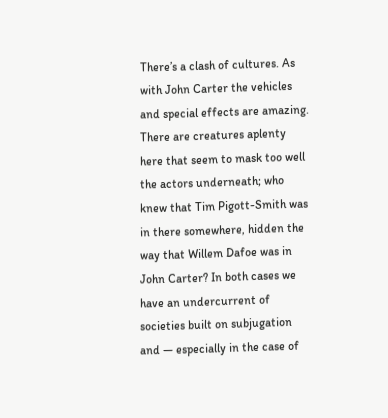There’s a clash of cultures. As with John Carter the vehicles and special effects are amazing. There are creatures aplenty here that seem to mask too well the actors underneath; who knew that Tim Pigott-Smith was in there somewhere, hidden the way that Willem Dafoe was in John Carter? In both cases we have an undercurrent of societies built on subjugation and — especially in the case of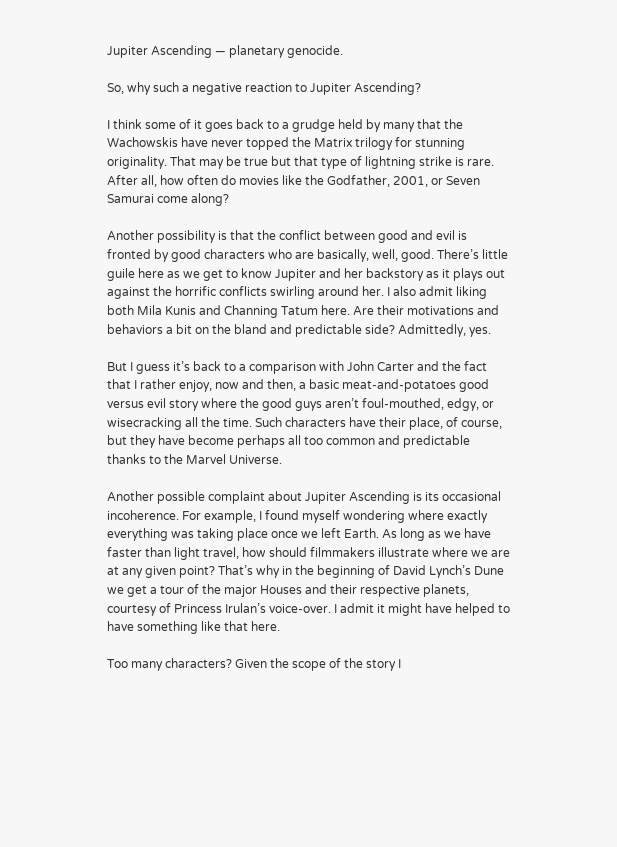Jupiter Ascending — planetary genocide.

So, why such a negative reaction to Jupiter Ascending?

I think some of it goes back to a grudge held by many that the Wachowskis have never topped the Matrix trilogy for stunning originality. That may be true but that type of lightning strike is rare. After all, how often do movies like the Godfather, 2001, or Seven Samurai come along?

Another possibility is that the conflict between good and evil is fronted by good characters who are basically, well, good. There’s little guile here as we get to know Jupiter and her backstory as it plays out against the horrific conflicts swirling around her. I also admit liking both Mila Kunis and Channing Tatum here. Are their motivations and behaviors a bit on the bland and predictable side? Admittedly, yes.

But I guess it’s back to a comparison with John Carter and the fact that I rather enjoy, now and then, a basic meat-and-potatoes good versus evil story where the good guys aren’t foul-mouthed, edgy, or wisecracking all the time. Such characters have their place, of course, but they have become perhaps all too common and predictable thanks to the Marvel Universe.

Another possible complaint about Jupiter Ascending is its occasional incoherence. For example, I found myself wondering where exactly everything was taking place once we left Earth. As long as we have faster than light travel, how should filmmakers illustrate where we are at any given point? That’s why in the beginning of David Lynch’s Dune we get a tour of the major Houses and their respective planets, courtesy of Princess Irulan’s voice-over. I admit it might have helped to have something like that here.

Too many characters? Given the scope of the story I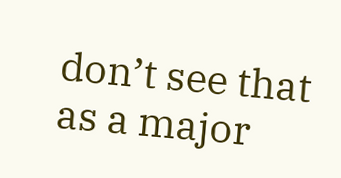don’t see that as a major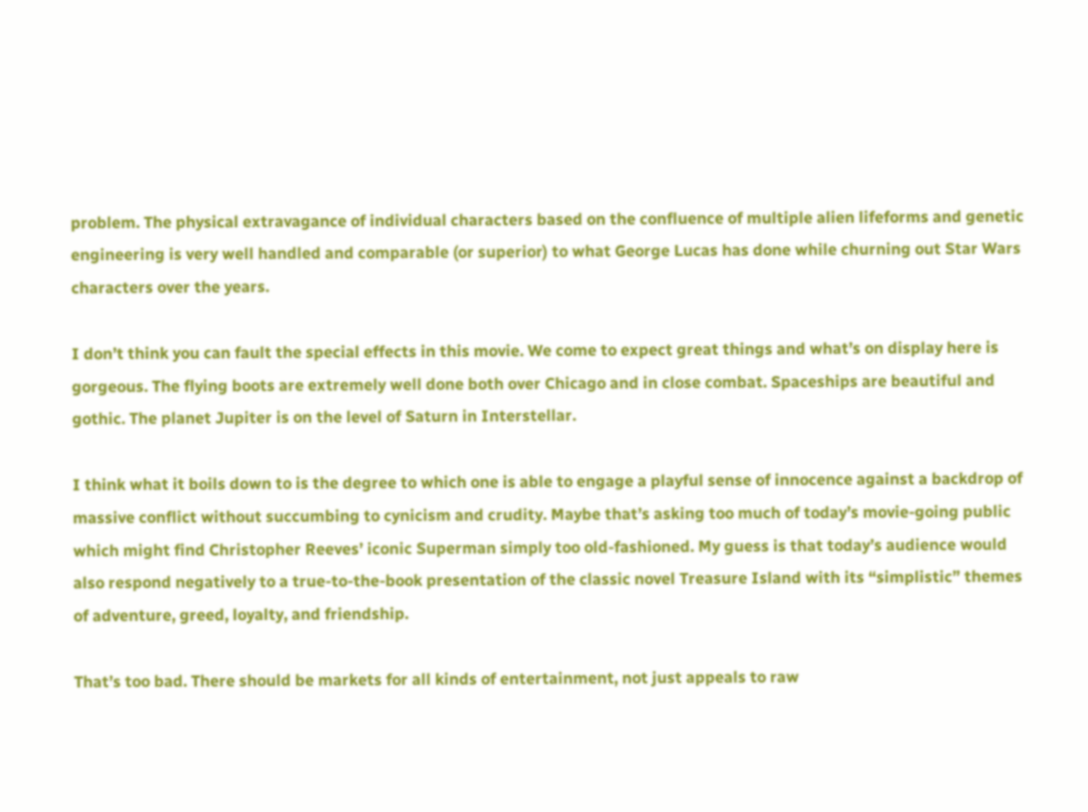problem. The physical extravagance of individual characters based on the confluence of multiple alien lifeforms and genetic engineering is very well handled and comparable (or superior) to what George Lucas has done while churning out Star Wars characters over the years.

I don’t think you can fault the special effects in this movie. We come to expect great things and what’s on display here is gorgeous. The flying boots are extremely well done both over Chicago and in close combat. Spaceships are beautiful and gothic. The planet Jupiter is on the level of Saturn in Interstellar.

I think what it boils down to is the degree to which one is able to engage a playful sense of innocence against a backdrop of massive conflict without succumbing to cynicism and crudity. Maybe that’s asking too much of today’s movie-going public which might find Christopher Reeves’ iconic Superman simply too old-fashioned. My guess is that today’s audience would also respond negatively to a true-to-the-book presentation of the classic novel Treasure Island with its “simplistic” themes of adventure, greed, loyalty, and friendship.

That’s too bad. There should be markets for all kinds of entertainment, not just appeals to raw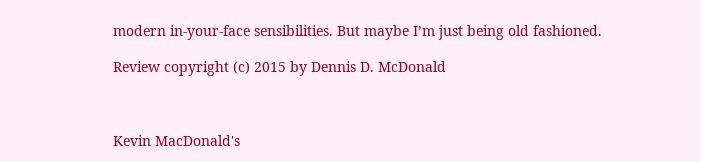modern in-your-face sensibilities. But maybe I’m just being old fashioned.

Review copyright (c) 2015 by Dennis D. McDonald



Kevin MacDonald's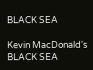BLACK SEA

Kevin MacDonald's BLACK SEA